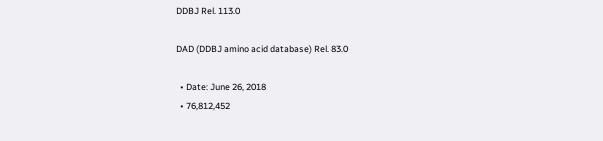DDBJ Rel. 113.0

DAD (DDBJ amino acid database) Rel. 83.0

  • Date: June 26, 2018
  • 76,812,452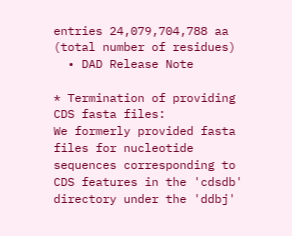entries 24,079,704,788 aa (total number of residues)
  • DAD Release Note

* Termination of providing CDS fasta files:
We formerly provided fasta files for nucleotide sequences corresponding to CDS features in the 'cdsdb' directory under the 'ddbj'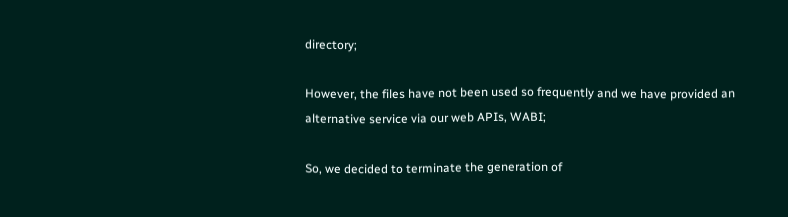directory;

However, the files have not been used so frequently and we have provided an alternative service via our web APIs, WABI;

So, we decided to terminate the generation of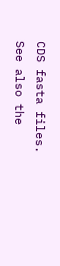CDS fasta files.
See also the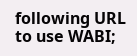following URL to use WABI;